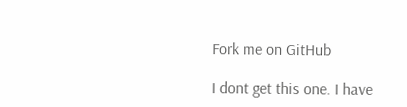Fork me on GitHub

I dont get this one. I have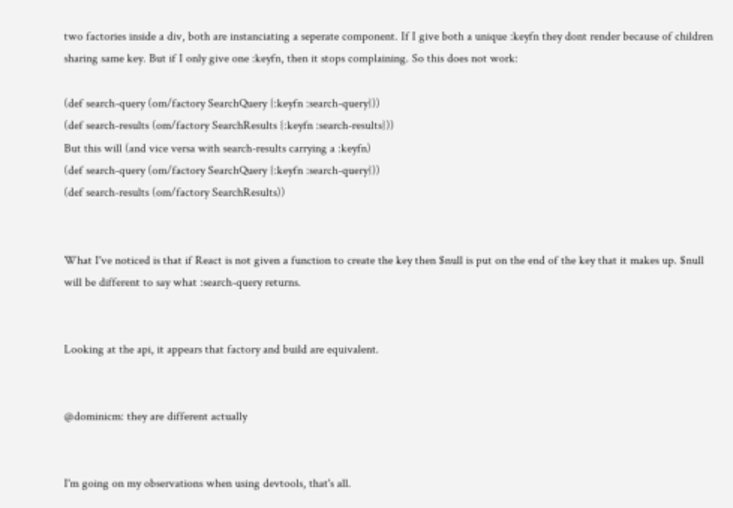two factories inside a div, both are instanciating a seperate component. If I give both a unique :keyfn they dont render because of children sharing same key. But if I only give one :keyfn, then it stops complaining. So this does not work:

(def search-query (om/factory SearchQuery {:keyfn :search-query}))
(def search-results (om/factory SearchResults {:keyfn :search-results}))
But this will (and vice versa with search-results carrying a :keyfn)
(def search-query (om/factory SearchQuery {:keyfn :search-query}))
(def search-results (om/factory SearchResults))


What I've noticed is that if React is not given a function to create the key then $null is put on the end of the key that it makes up. $null will be different to say what :search-query returns.


Looking at the api, it appears that factory and build are equivalent.


@dominicm: they are different actually


I'm going on my observations when using devtools, that's all.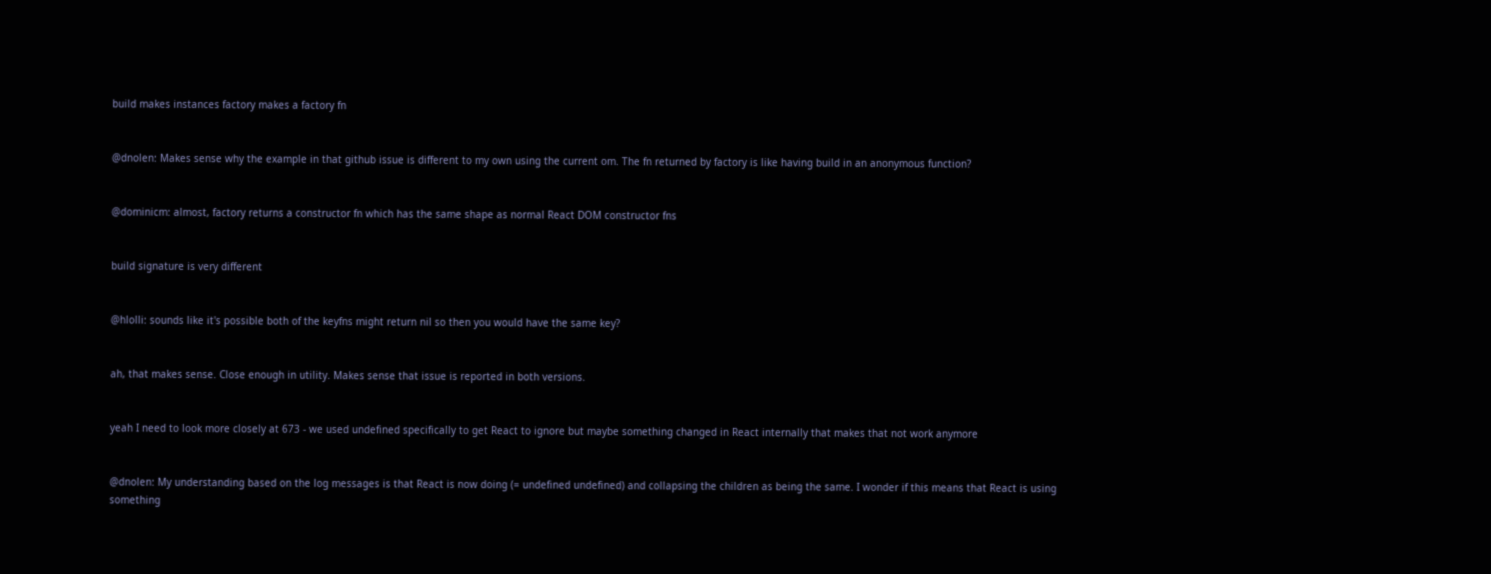build makes instances factory makes a factory fn


@dnolen: Makes sense why the example in that github issue is different to my own using the current om. The fn returned by factory is like having build in an anonymous function?


@dominicm: almost, factory returns a constructor fn which has the same shape as normal React DOM constructor fns


build signature is very different


@hlolli: sounds like it's possible both of the keyfns might return nil so then you would have the same key?


ah, that makes sense. Close enough in utility. Makes sense that issue is reported in both versions.


yeah I need to look more closely at 673 - we used undefined specifically to get React to ignore but maybe something changed in React internally that makes that not work anymore


@dnolen: My understanding based on the log messages is that React is now doing (= undefined undefined) and collapsing the children as being the same. I wonder if this means that React is using something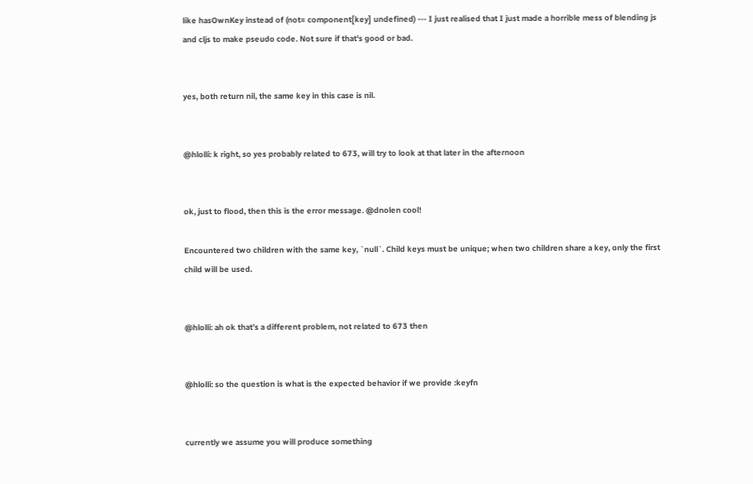like hasOwnKey instead of (not= component[key] undefined) --- I just realised that I just made a horrible mess of blending js and cljs to make pseudo code. Not sure if that's good or bad.


yes, both return nil, the same key in this case is nil.


@hlolli: k right, so yes probably related to 673, will try to look at that later in the afternoon


ok, just to flood, then this is the error message. @dnolen cool!

Encountered two children with the same key, `null`. Child keys must be unique; when two children share a key, only the first child will be used.


@hlolli: ah ok that’s a different problem, not related to 673 then


@hlolli: so the question is what is the expected behavior if we provide :keyfn


currently we assume you will produce something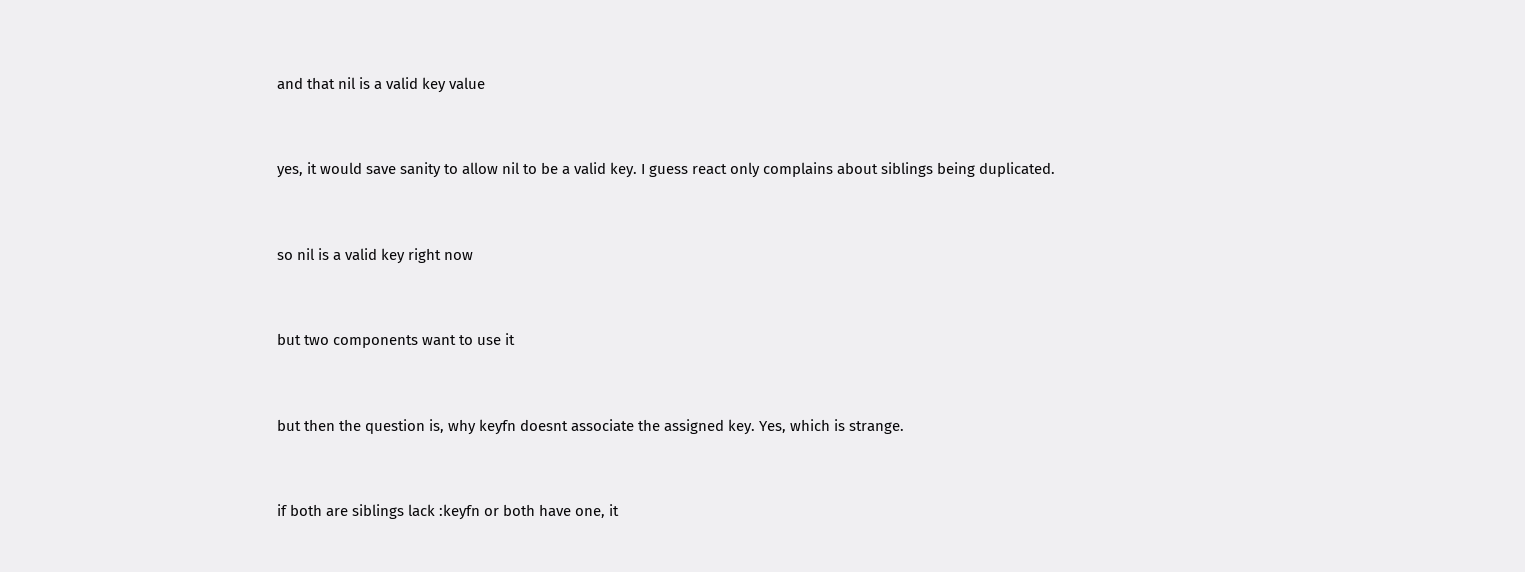and that nil is a valid key value


yes, it would save sanity to allow nil to be a valid key. I guess react only complains about siblings being duplicated.


so nil is a valid key right now


but two components want to use it


but then the question is, why keyfn doesnt associate the assigned key. Yes, which is strange.


if both are siblings lack :keyfn or both have one, it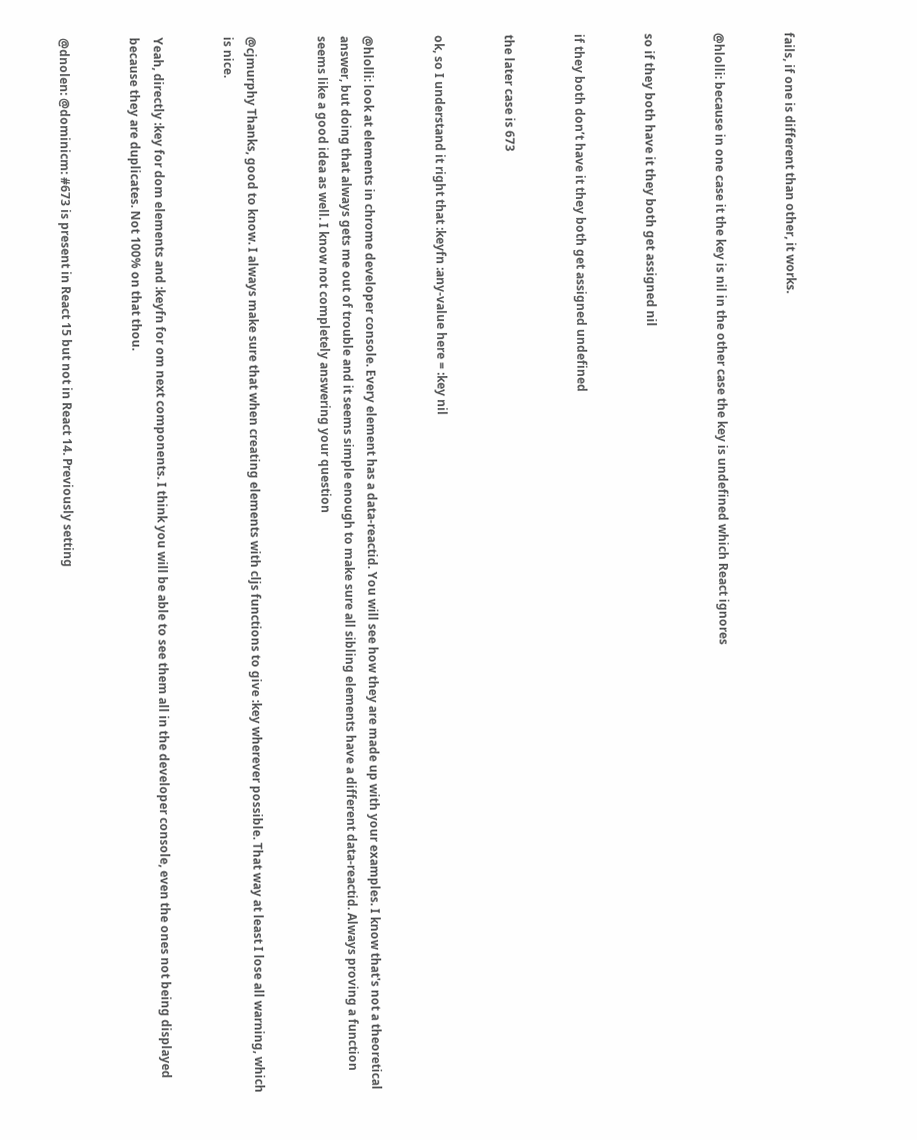fails, if one is different than other, it works.


@hlolli: because in one case it the key is nil in the other case the key is undefined which React ignores


so if they both have it they both get assigned nil


if they both don’t have it they both get assigned undefined


the later case is 673


ok, so I understand it right that :keyfn :any-value here = :key nil


@hlolli: look at elements in chrome developer console. Every element has a data-reactid. You will see how they are made up with your examples. I know that's not a theoretical answer, but doing that always gets me out of trouble and it seems simple enough to make sure all sibling elements have a different data-reactid. Always proving a function seems like a good idea as well. I know not completely answering your question


@cjmurphy Thanks, good to know. I always make sure that when creating elements with cljs functions to give :key wherever possible. That way at least I lose all warning, which is nice.


Yeah, directly :key for dom elements and :keyfn for om next components. I think you will be able to see them all in the developer console, even the ones not being displayed because they are duplicates. Not 100% on that thou.


@dnolen: @dominicm: #673 is present in React 15 but not in React 14. Previously setting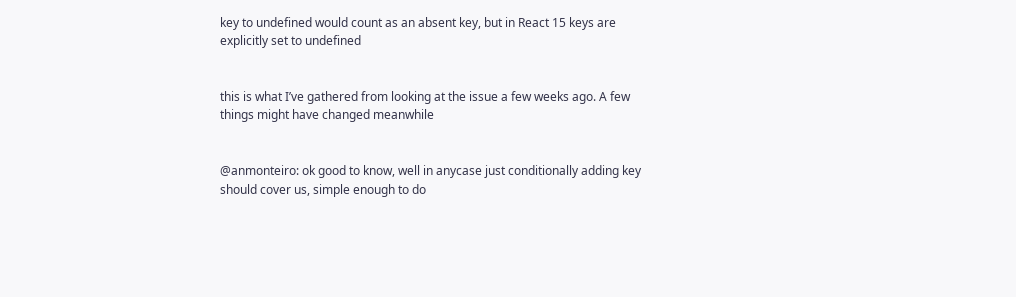key to undefined would count as an absent key, but in React 15 keys are explicitly set to undefined


this is what I’ve gathered from looking at the issue a few weeks ago. A few things might have changed meanwhile


@anmonteiro: ok good to know, well in anycase just conditionally adding key should cover us, simple enough to do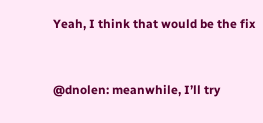Yeah, I think that would be the fix


@dnolen: meanwhile, I’ll try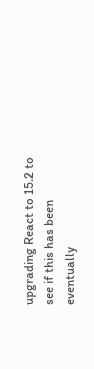upgrading React to 15.2 to see if this has been eventually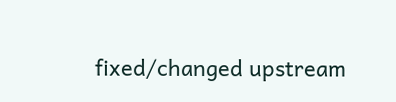fixed/changed upstream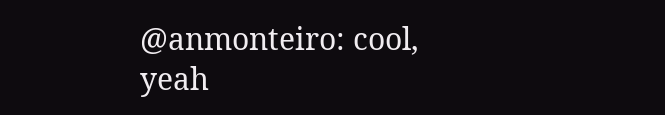@anmonteiro: cool, yeah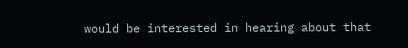would be interested in hearing about that